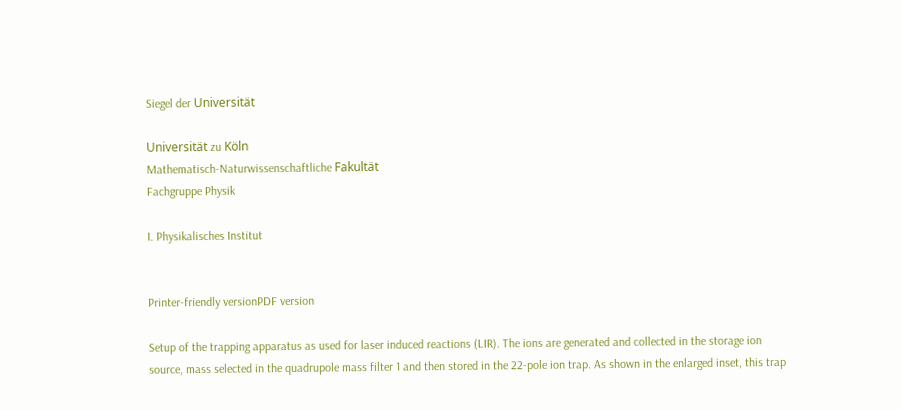Siegel der Universität

Universität zu Köln
Mathematisch-Naturwissenschaftliche Fakultät
Fachgruppe Physik

I. Physikalisches Institut


Printer-friendly versionPDF version

Setup of the trapping apparatus as used for laser induced reactions (LIR). The ions are generated and collected in the storage ion source, mass selected in the quadrupole mass filter 1 and then stored in the 22-pole ion trap. As shown in the enlarged inset, this trap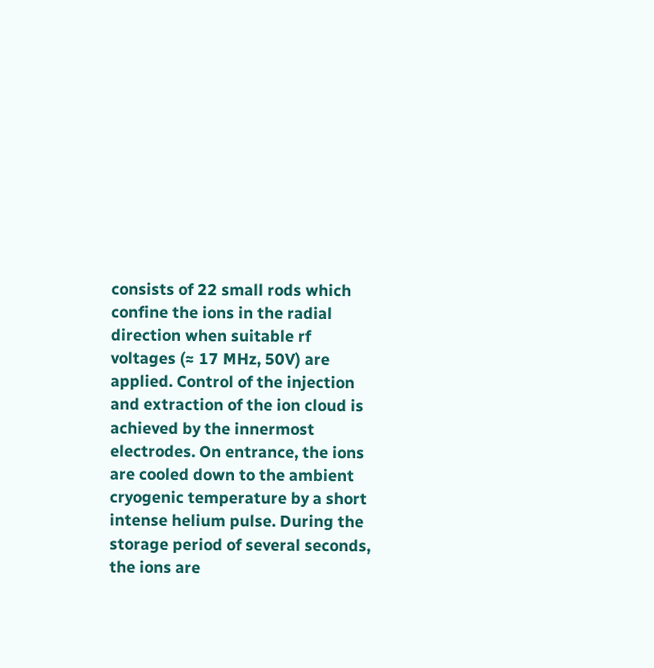consists of 22 small rods which confine the ions in the radial direction when suitable rf voltages (≈ 17 MHz, 50V) are applied. Control of the injection and extraction of the ion cloud is achieved by the innermost electrodes. On entrance, the ions are cooled down to the ambient cryogenic temperature by a short intense helium pulse. During the storage period of several seconds, the ions are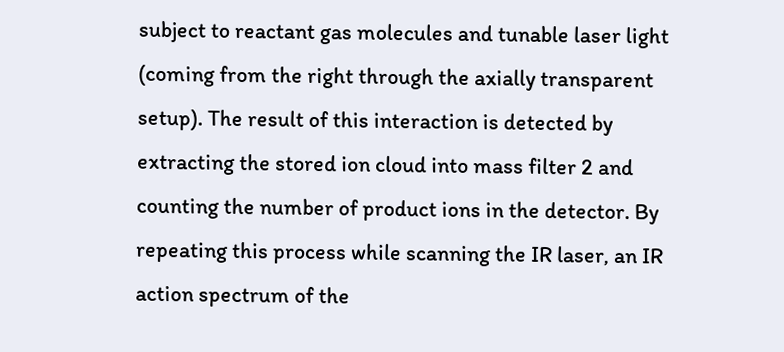subject to reactant gas molecules and tunable laser light (coming from the right through the axially transparent setup). The result of this interaction is detected by extracting the stored ion cloud into mass filter 2 and counting the number of product ions in the detector. By repeating this process while scanning the IR laser, an IR action spectrum of the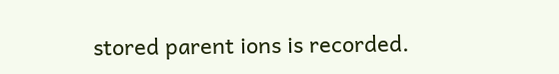stored parent ions is recorded.